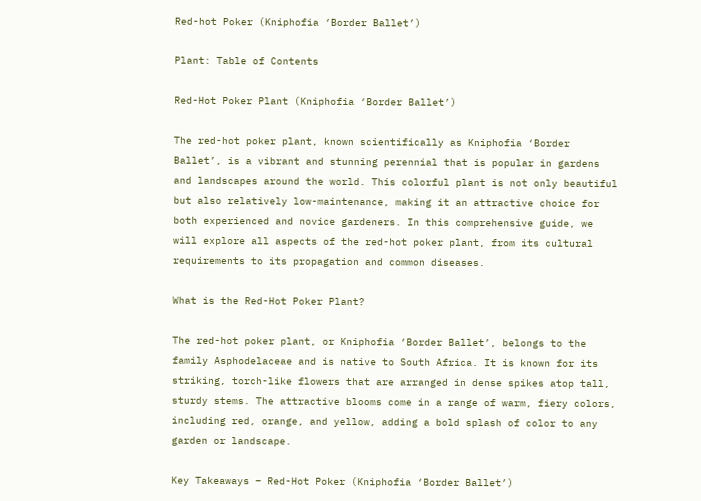Red-hot Poker (Kniphofia ‘Border Ballet’)

Plant: Table of Contents

Red-Hot Poker Plant (Kniphofia ‘Border Ballet’)

The red-hot poker plant, known scientifically as Kniphofia ‘Border Ballet’, is a vibrant and stunning perennial that is popular in gardens and landscapes around the world. This colorful plant is not only beautiful but also relatively low-maintenance, making it an attractive choice for both experienced and novice gardeners. In this comprehensive guide, we will explore all aspects of the red-hot poker plant, from its cultural requirements to its propagation and common diseases.

What is the Red-Hot Poker Plant?

The red-hot poker plant, or Kniphofia ‘Border Ballet’, belongs to the family Asphodelaceae and is native to South Africa. It is known for its striking, torch-like flowers that are arranged in dense spikes atop tall, sturdy stems. The attractive blooms come in a range of warm, fiery colors, including red, orange, and yellow, adding a bold splash of color to any garden or landscape.

Key Takeaways – Red-Hot Poker (Kniphofia ‘Border Ballet’)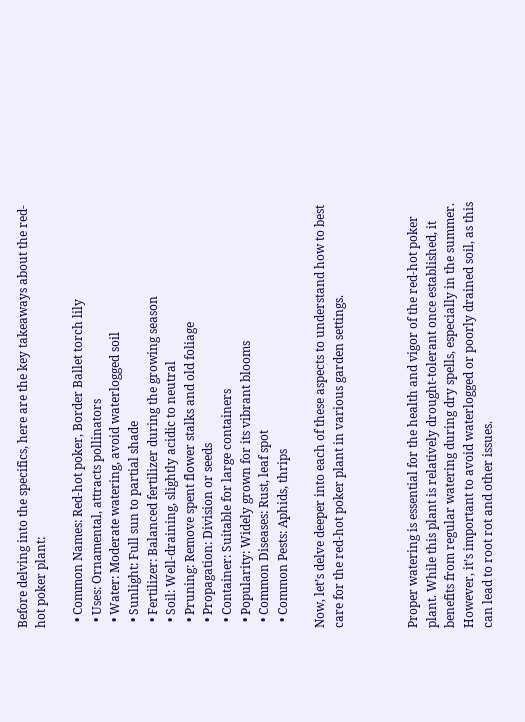Before delving into the specifics, here are the key takeaways about the red-hot poker plant:

  • Common Names: Red-hot poker, Border Ballet torch lily
  • Uses: Ornamental, attracts pollinators
  • Water: Moderate watering, avoid waterlogged soil
  • Sunlight: Full sun to partial shade
  • Fertilizer: Balanced fertilizer during the growing season
  • Soil: Well-draining, slightly acidic to neutral
  • Pruning: Remove spent flower stalks and old foliage
  • Propagation: Division or seeds
  • Container: Suitable for large containers
  • Popularity: Widely grown for its vibrant blooms
  • Common Diseases: Rust, leaf spot
  • Common Pests: Aphids, thrips

Now, let’s delve deeper into each of these aspects to understand how to best care for the red-hot poker plant in various garden settings.



Proper watering is essential for the health and vigor of the red-hot poker plant. While this plant is relatively drought-tolerant once established, it benefits from regular watering during dry spells, especially in the summer. However, it’s important to avoid waterlogged or poorly drained soil, as this can lead to root rot and other issues.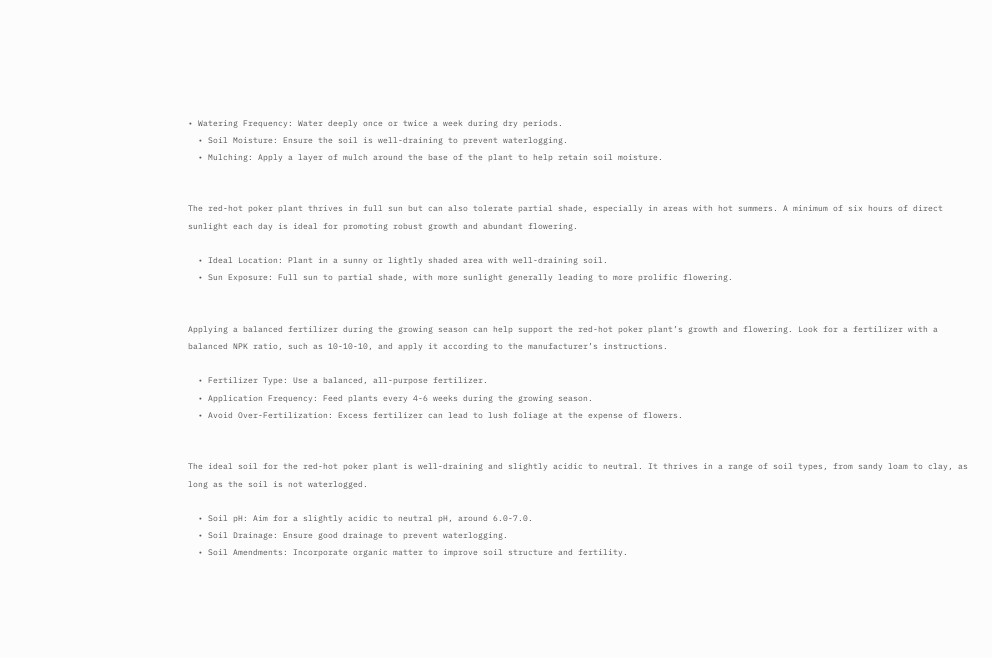• Watering Frequency: Water deeply once or twice a week during dry periods.
  • Soil Moisture: Ensure the soil is well-draining to prevent waterlogging.
  • Mulching: Apply a layer of mulch around the base of the plant to help retain soil moisture.


The red-hot poker plant thrives in full sun but can also tolerate partial shade, especially in areas with hot summers. A minimum of six hours of direct sunlight each day is ideal for promoting robust growth and abundant flowering.

  • Ideal Location: Plant in a sunny or lightly shaded area with well-draining soil.
  • Sun Exposure: Full sun to partial shade, with more sunlight generally leading to more prolific flowering.


Applying a balanced fertilizer during the growing season can help support the red-hot poker plant’s growth and flowering. Look for a fertilizer with a balanced NPK ratio, such as 10-10-10, and apply it according to the manufacturer’s instructions.

  • Fertilizer Type: Use a balanced, all-purpose fertilizer.
  • Application Frequency: Feed plants every 4-6 weeks during the growing season.
  • Avoid Over-Fertilization: Excess fertilizer can lead to lush foliage at the expense of flowers.


The ideal soil for the red-hot poker plant is well-draining and slightly acidic to neutral. It thrives in a range of soil types, from sandy loam to clay, as long as the soil is not waterlogged.

  • Soil pH: Aim for a slightly acidic to neutral pH, around 6.0-7.0.
  • Soil Drainage: Ensure good drainage to prevent waterlogging.
  • Soil Amendments: Incorporate organic matter to improve soil structure and fertility.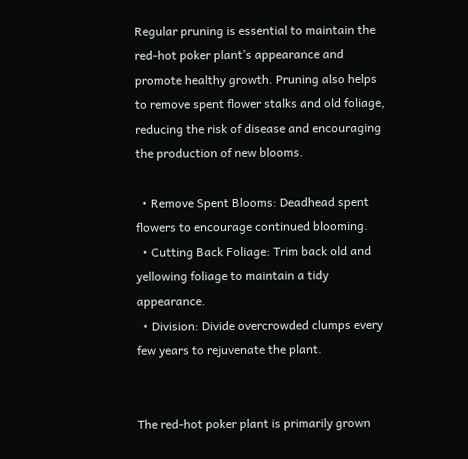Regular pruning is essential to maintain the red-hot poker plant’s appearance and promote healthy growth. Pruning also helps to remove spent flower stalks and old foliage, reducing the risk of disease and encouraging the production of new blooms.

  • Remove Spent Blooms: Deadhead spent flowers to encourage continued blooming.
  • Cutting Back Foliage: Trim back old and yellowing foliage to maintain a tidy appearance.
  • Division: Divide overcrowded clumps every few years to rejuvenate the plant.


The red-hot poker plant is primarily grown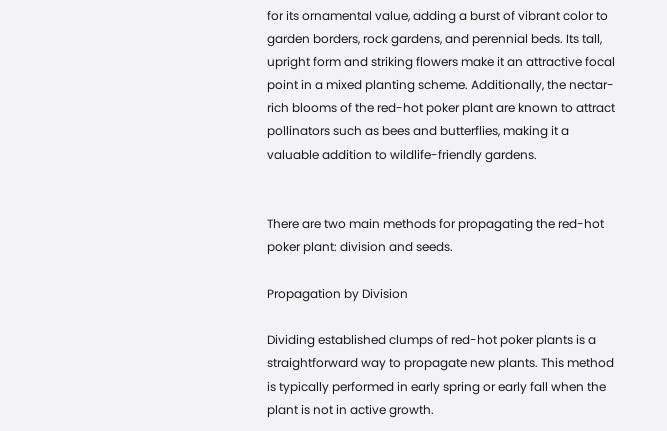for its ornamental value, adding a burst of vibrant color to garden borders, rock gardens, and perennial beds. Its tall, upright form and striking flowers make it an attractive focal point in a mixed planting scheme. Additionally, the nectar-rich blooms of the red-hot poker plant are known to attract pollinators such as bees and butterflies, making it a valuable addition to wildlife-friendly gardens.


There are two main methods for propagating the red-hot poker plant: division and seeds.

Propagation by Division

Dividing established clumps of red-hot poker plants is a straightforward way to propagate new plants. This method is typically performed in early spring or early fall when the plant is not in active growth.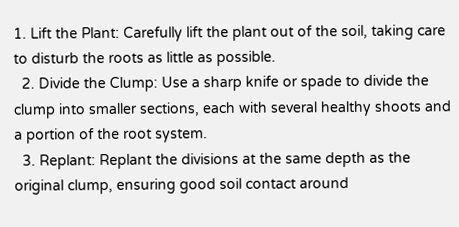1. Lift the Plant: Carefully lift the plant out of the soil, taking care to disturb the roots as little as possible.
  2. Divide the Clump: Use a sharp knife or spade to divide the clump into smaller sections, each with several healthy shoots and a portion of the root system.
  3. Replant: Replant the divisions at the same depth as the original clump, ensuring good soil contact around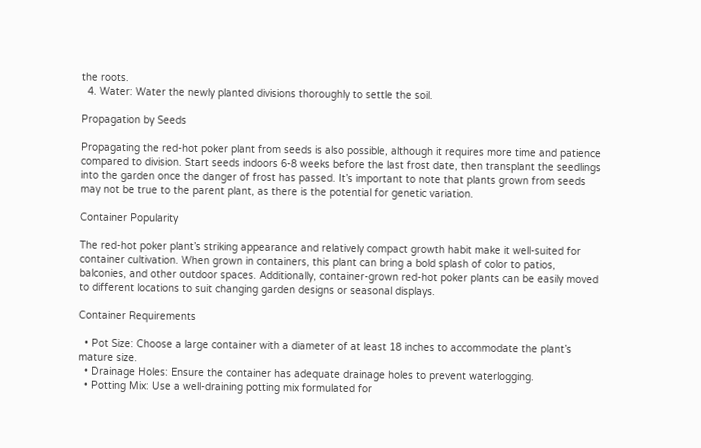the roots.
  4. Water: Water the newly planted divisions thoroughly to settle the soil.

Propagation by Seeds

Propagating the red-hot poker plant from seeds is also possible, although it requires more time and patience compared to division. Start seeds indoors 6-8 weeks before the last frost date, then transplant the seedlings into the garden once the danger of frost has passed. It’s important to note that plants grown from seeds may not be true to the parent plant, as there is the potential for genetic variation.

Container Popularity

The red-hot poker plant’s striking appearance and relatively compact growth habit make it well-suited for container cultivation. When grown in containers, this plant can bring a bold splash of color to patios, balconies, and other outdoor spaces. Additionally, container-grown red-hot poker plants can be easily moved to different locations to suit changing garden designs or seasonal displays.

Container Requirements

  • Pot Size: Choose a large container with a diameter of at least 18 inches to accommodate the plant’s mature size.
  • Drainage Holes: Ensure the container has adequate drainage holes to prevent waterlogging.
  • Potting Mix: Use a well-draining potting mix formulated for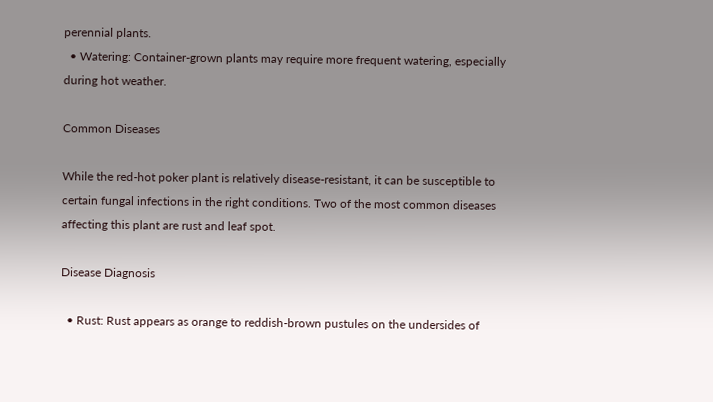perennial plants.
  • Watering: Container-grown plants may require more frequent watering, especially during hot weather.

Common Diseases

While the red-hot poker plant is relatively disease-resistant, it can be susceptible to certain fungal infections in the right conditions. Two of the most common diseases affecting this plant are rust and leaf spot.

Disease Diagnosis

  • Rust: Rust appears as orange to reddish-brown pustules on the undersides of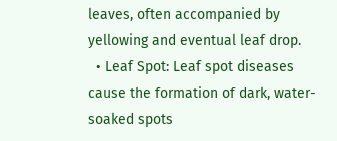leaves, often accompanied by yellowing and eventual leaf drop.
  • Leaf Spot: Leaf spot diseases cause the formation of dark, water-soaked spots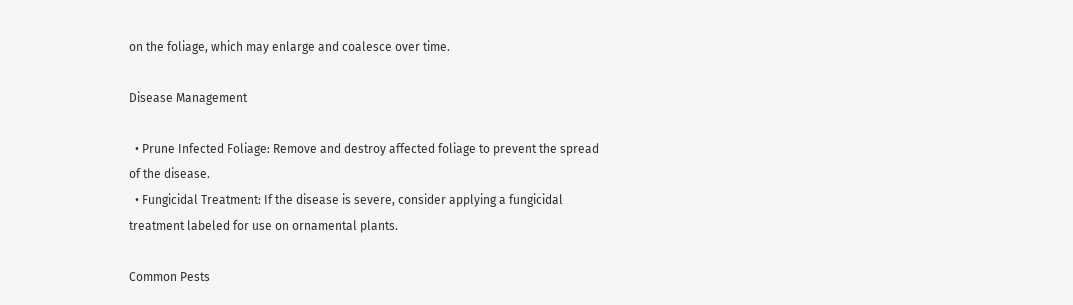on the foliage, which may enlarge and coalesce over time.

Disease Management

  • Prune Infected Foliage: Remove and destroy affected foliage to prevent the spread of the disease.
  • Fungicidal Treatment: If the disease is severe, consider applying a fungicidal treatment labeled for use on ornamental plants.

Common Pests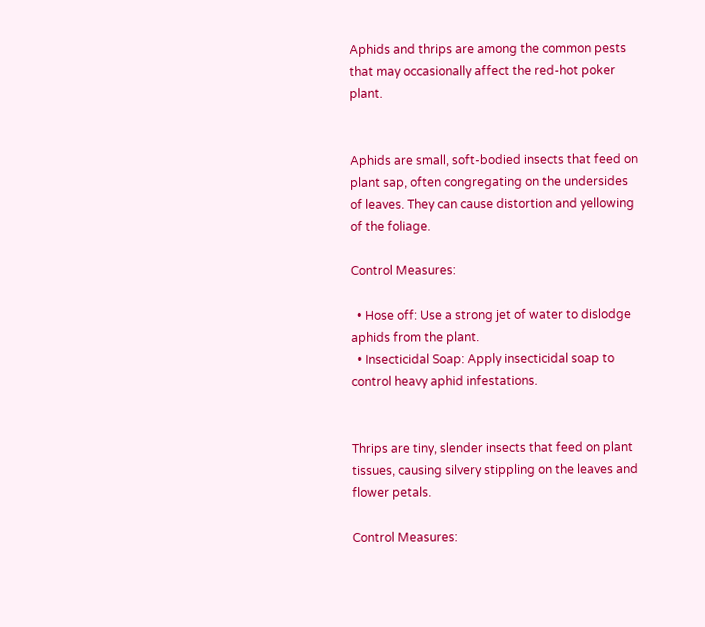Aphids and thrips are among the common pests that may occasionally affect the red-hot poker plant.


Aphids are small, soft-bodied insects that feed on plant sap, often congregating on the undersides of leaves. They can cause distortion and yellowing of the foliage.

Control Measures:

  • Hose off: Use a strong jet of water to dislodge aphids from the plant.
  • Insecticidal Soap: Apply insecticidal soap to control heavy aphid infestations.


Thrips are tiny, slender insects that feed on plant tissues, causing silvery stippling on the leaves and flower petals.

Control Measures: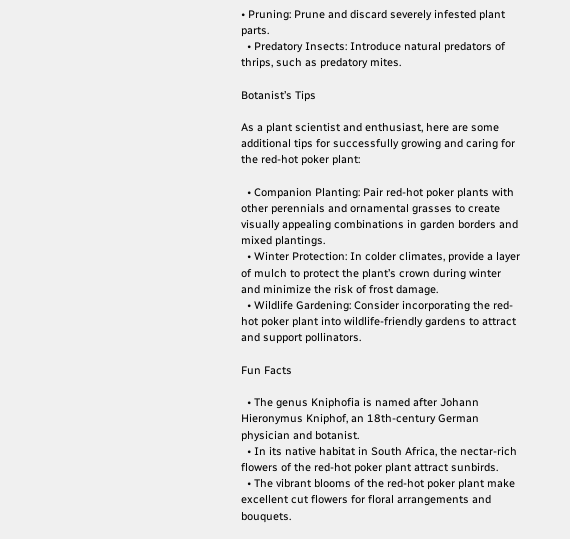• Pruning: Prune and discard severely infested plant parts.
  • Predatory Insects: Introduce natural predators of thrips, such as predatory mites.

Botanist’s Tips

As a plant scientist and enthusiast, here are some additional tips for successfully growing and caring for the red-hot poker plant:

  • Companion Planting: Pair red-hot poker plants with other perennials and ornamental grasses to create visually appealing combinations in garden borders and mixed plantings.
  • Winter Protection: In colder climates, provide a layer of mulch to protect the plant’s crown during winter and minimize the risk of frost damage.
  • Wildlife Gardening: Consider incorporating the red-hot poker plant into wildlife-friendly gardens to attract and support pollinators.

Fun Facts

  • The genus Kniphofia is named after Johann Hieronymus Kniphof, an 18th-century German physician and botanist.
  • In its native habitat in South Africa, the nectar-rich flowers of the red-hot poker plant attract sunbirds.
  • The vibrant blooms of the red-hot poker plant make excellent cut flowers for floral arrangements and bouquets.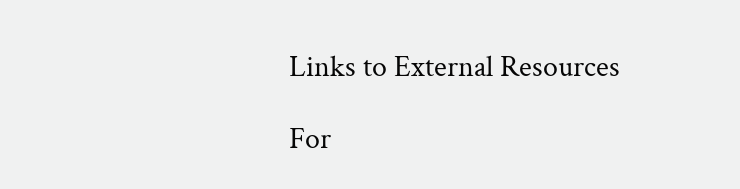Links to External Resources

For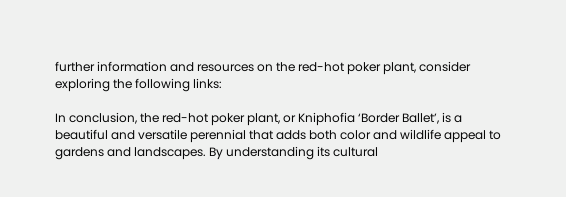further information and resources on the red-hot poker plant, consider exploring the following links:

In conclusion, the red-hot poker plant, or Kniphofia ‘Border Ballet’, is a beautiful and versatile perennial that adds both color and wildlife appeal to gardens and landscapes. By understanding its cultural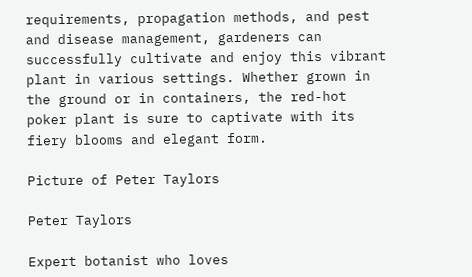requirements, propagation methods, and pest and disease management, gardeners can successfully cultivate and enjoy this vibrant plant in various settings. Whether grown in the ground or in containers, the red-hot poker plant is sure to captivate with its fiery blooms and elegant form.

Picture of Peter Taylors

Peter Taylors

Expert botanist who loves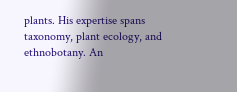plants. His expertise spans taxonomy, plant ecology, and ethnobotany. An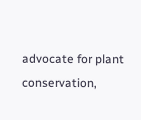advocate for plant conservation,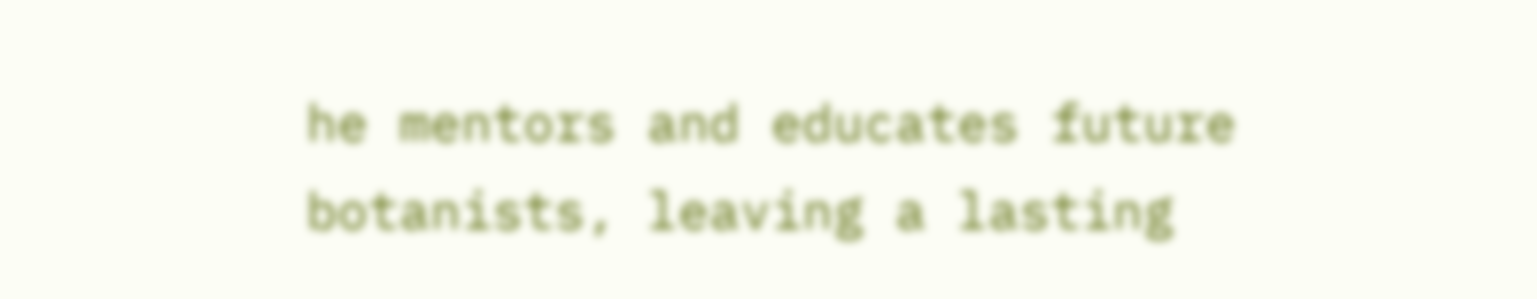he mentors and educates future botanists, leaving a lasting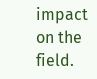impact on the field.